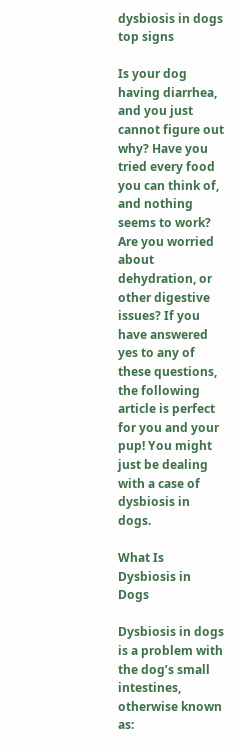dysbiosis in dogs top signs

Is your dog having diarrhea, and you just cannot figure out why? Have you tried every food you can think of, and nothing seems to work? Are you worried about dehydration, or other digestive issues? If you have answered yes to any of these questions, the following article is perfect for you and your pup! You might just be dealing with a case of dysbiosis in dogs.

What Is Dysbiosis in Dogs

Dysbiosis in dogs is a problem with the dog’s small intestines, otherwise known as: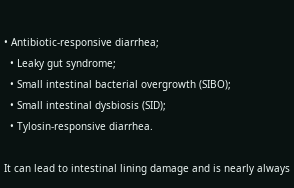• Antibiotic-responsive diarrhea;
  • Leaky gut syndrome;
  • Small intestinal bacterial overgrowth (SIBO);
  • Small intestinal dysbiosis (SID);
  • Tylosin-responsive diarrhea.

It can lead to intestinal lining damage and is nearly always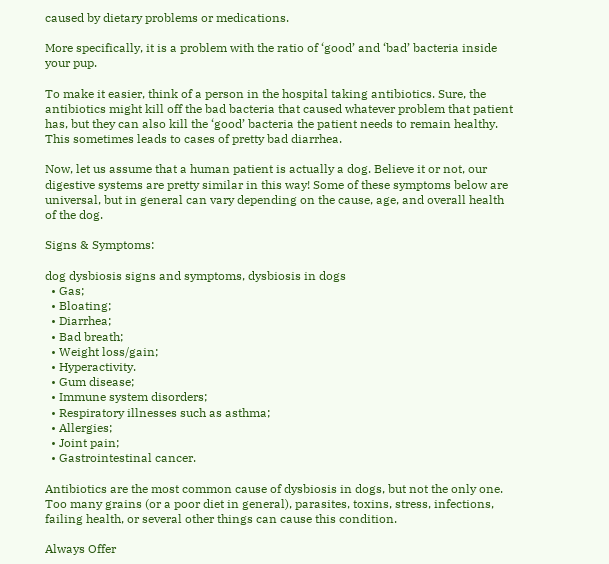caused by dietary problems or medications.

More specifically, it is a problem with the ratio of ‘good’ and ‘bad’ bacteria inside your pup.

To make it easier, think of a person in the hospital taking antibiotics. Sure, the antibiotics might kill off the bad bacteria that caused whatever problem that patient has, but they can also kill the ‘good’ bacteria the patient needs to remain healthy. This sometimes leads to cases of pretty bad diarrhea.

Now, let us assume that a human patient is actually a dog. Believe it or not, our digestive systems are pretty similar in this way! Some of these symptoms below are universal, but in general can vary depending on the cause, age, and overall health of the dog.

Signs & Symptoms:

dog dysbiosis signs and symptoms, dysbiosis in dogs
  • Gas;
  • Bloating;
  • Diarrhea;
  • Bad breath;
  • Weight loss/gain;
  • Hyperactivity.
  • Gum disease;
  • Immune system disorders;
  • Respiratory illnesses such as asthma;
  • Allergies;
  • Joint pain;
  • Gastrointestinal cancer.

Antibiotics are the most common cause of dysbiosis in dogs, but not the only one. Too many grains (or a poor diet in general), parasites, toxins, stress, infections, failing health, or several other things can cause this condition.

Always Offer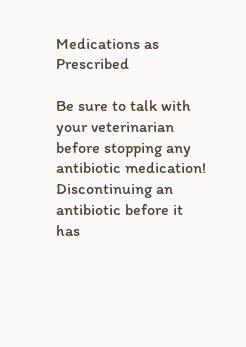Medications as Prescribed

Be sure to talk with your veterinarian before stopping any antibiotic medication! Discontinuing an antibiotic before it has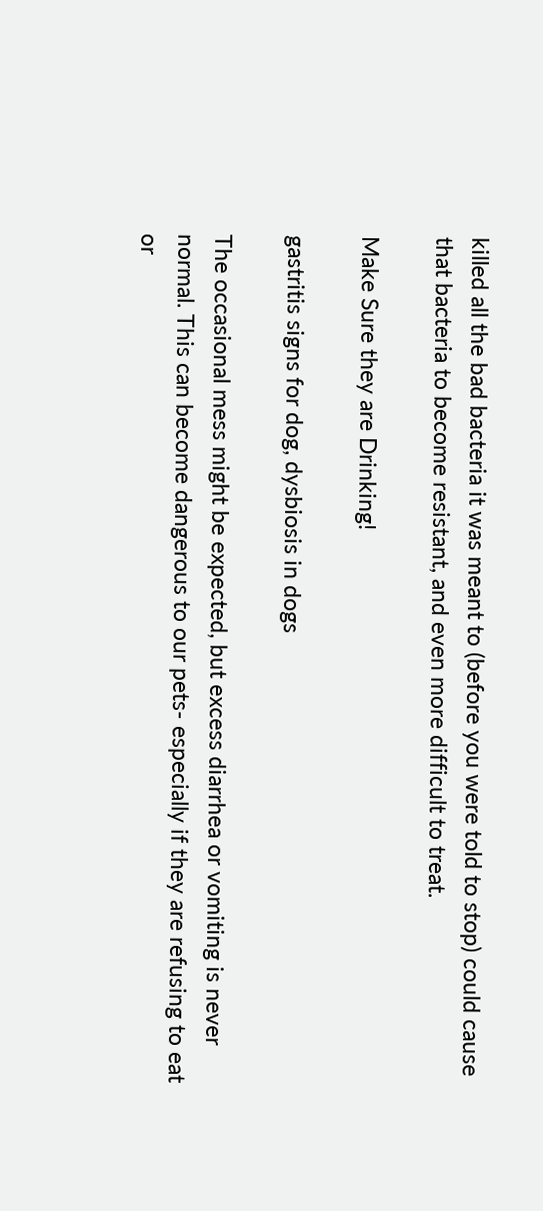killed all the bad bacteria it was meant to (before you were told to stop) could cause that bacteria to become resistant, and even more difficult to treat.

Make Sure they are Drinking!

gastritis signs for dog, dysbiosis in dogs

The occasional mess might be expected, but excess diarrhea or vomiting is never normal. This can become dangerous to our pets- especially if they are refusing to eat or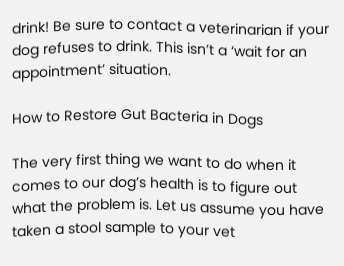drink! Be sure to contact a veterinarian if your dog refuses to drink. This isn’t a ‘wait for an appointment’ situation.

How to Restore Gut Bacteria in Dogs

The very first thing we want to do when it comes to our dog’s health is to figure out what the problem is. Let us assume you have taken a stool sample to your vet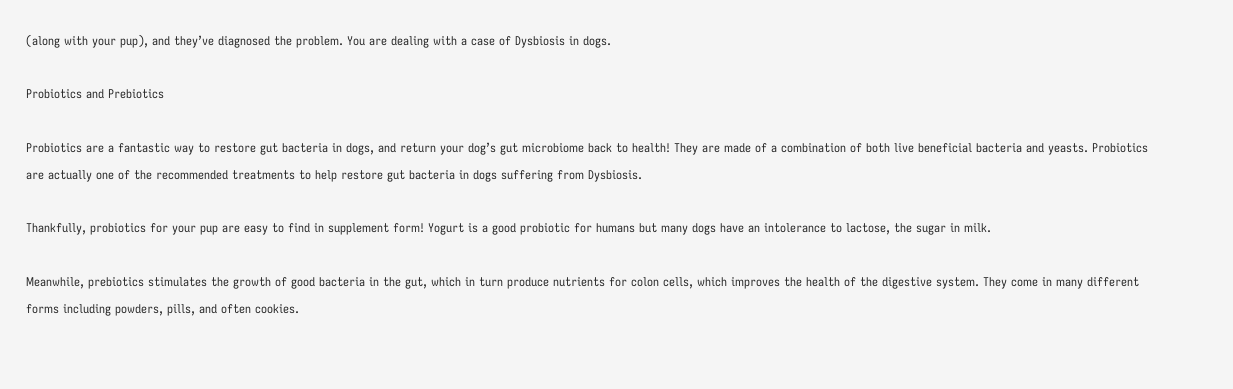(along with your pup), and they’ve diagnosed the problem. You are dealing with a case of Dysbiosis in dogs.

Probiotics and Prebiotics

Probiotics are a fantastic way to restore gut bacteria in dogs, and return your dog’s gut microbiome back to health! They are made of a combination of both live beneficial bacteria and yeasts. Probiotics are actually one of the recommended treatments to help restore gut bacteria in dogs suffering from Dysbiosis.

Thankfully, probiotics for your pup are easy to find in supplement form! Yogurt is a good probiotic for humans but many dogs have an intolerance to lactose, the sugar in milk.

Meanwhile, prebiotics stimulates the growth of good bacteria in the gut, which in turn produce nutrients for colon cells, which improves the health of the digestive system. They come in many different forms including powders, pills, and often cookies.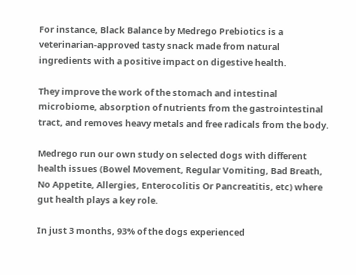For instance, Black Balance by Medrego Prebiotics is a veterinarian-approved tasty snack made from natural ingredients with a positive impact on digestive health.

They improve the work of the stomach and intestinal microbiome, absorption of nutrients from the gastrointestinal tract, and removes heavy metals and free radicals from the body.

Medrego run our own study on selected dogs with different health issues (Bowel Movement, Regular Vomiting, Bad Breath, No Appetite, Allergies, Enterocolitis Or Pancreatitis, etc) where gut health plays a key role.

In just 3 months, 93% of the dogs experienced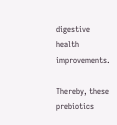digestive health improvements.

Thereby, these prebiotics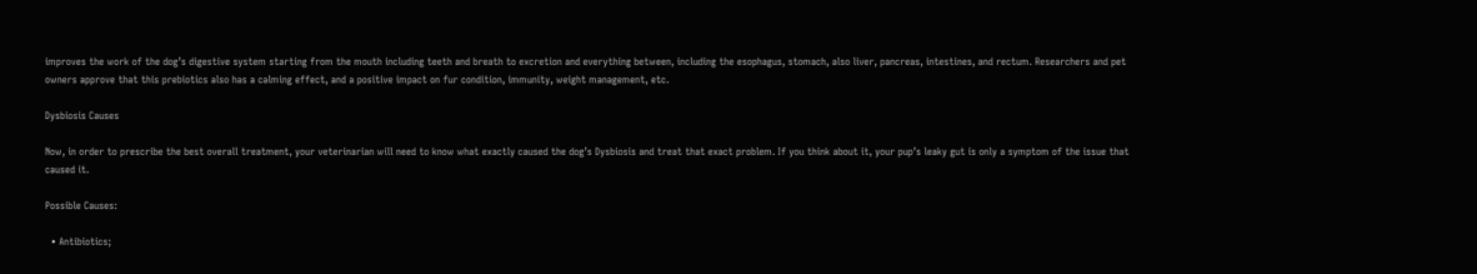improves the work of the dog’s digestive system starting from the mouth including teeth and breath to excretion and everything between, including the esophagus, stomach, also liver, pancreas, intestines, and rectum. Researchers and pet owners approve that this prebiotics also has a calming effect, and a positive impact on fur condition, immunity, weight management, etc.

Dysbiosis Causes

Now, in order to prescribe the best overall treatment, your veterinarian will need to know what exactly caused the dog’s Dysbiosis and treat that exact problem. If you think about it, your pup’s leaky gut is only a symptom of the issue that caused it.

Possible Causes:

  • Antibiotics;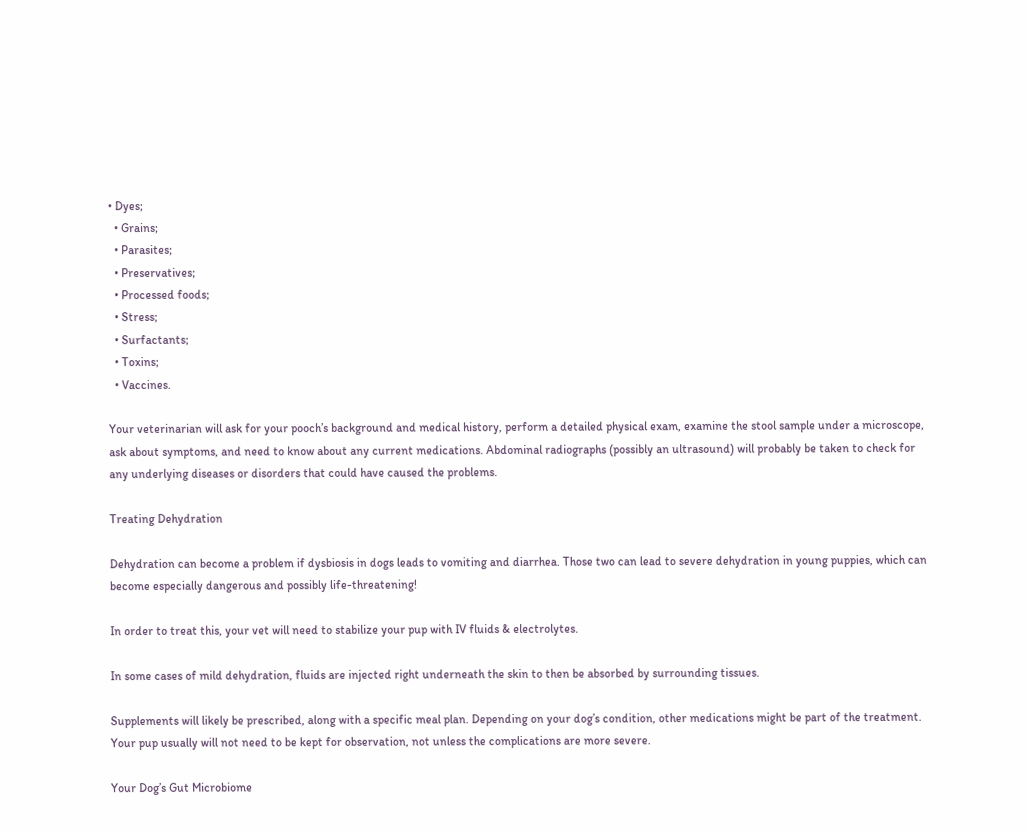• Dyes;
  • Grains;
  • Parasites;
  • Preservatives;
  • Processed foods;
  • Stress;
  • Surfactants;
  • Toxins;
  • Vaccines.

Your veterinarian will ask for your pooch’s background and medical history, perform a detailed physical exam, examine the stool sample under a microscope, ask about symptoms, and need to know about any current medications. Abdominal radiographs (possibly an ultrasound) will probably be taken to check for any underlying diseases or disorders that could have caused the problems.

Treating Dehydration

Dehydration can become a problem if dysbiosis in dogs leads to vomiting and diarrhea. Those two can lead to severe dehydration in young puppies, which can become especially dangerous and possibly life-threatening!

In order to treat this, your vet will need to stabilize your pup with IV fluids & electrolytes.

In some cases of mild dehydration, fluids are injected right underneath the skin to then be absorbed by surrounding tissues.

Supplements will likely be prescribed, along with a specific meal plan. Depending on your dog’s condition, other medications might be part of the treatment. Your pup usually will not need to be kept for observation, not unless the complications are more severe.

Your Dog’s Gut Microbiome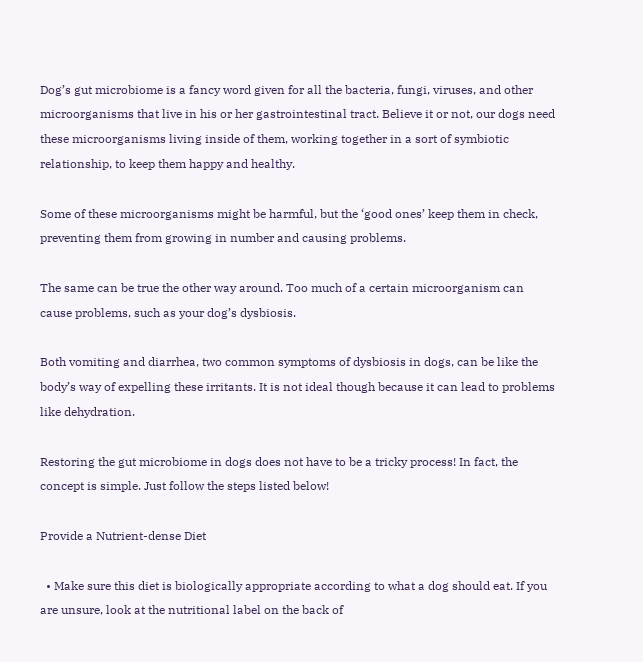Dog’s gut microbiome is a fancy word given for all the bacteria, fungi, viruses, and other microorganisms that live in his or her gastrointestinal tract. Believe it or not, our dogs need these microorganisms living inside of them, working together in a sort of symbiotic relationship, to keep them happy and healthy.

Some of these microorganisms might be harmful, but the ‘good ones’ keep them in check, preventing them from growing in number and causing problems.

The same can be true the other way around. Too much of a certain microorganism can cause problems, such as your dog’s dysbiosis.

Both vomiting and diarrhea, two common symptoms of dysbiosis in dogs, can be like the body’s way of expelling these irritants. It is not ideal though because it can lead to problems like dehydration.

Restoring the gut microbiome in dogs does not have to be a tricky process! In fact, the concept is simple. Just follow the steps listed below!

Provide a Nutrient-dense Diet

  • Make sure this diet is biologically appropriate according to what a dog should eat. If you are unsure, look at the nutritional label on the back of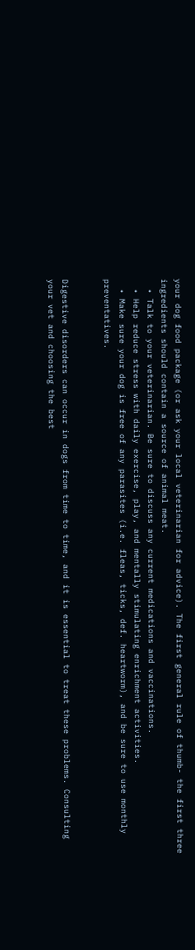your dog food package (or ask your local veterinarian for advice). The first general rule of thumb- the first three ingredients should contain a source of animal meat.
  • Talk to your veterinarian. Be sure to discuss any current medications and vaccinations.
  • Help reduce stress with daily exercise, play, and mentally stimulating enrichment activities.
  • Make sure your dog is free of any parasites (i.e. fleas, ticks, def. heartworm), and be sure to use monthly preventatives.


Digestive disorders can occur in dogs from time to time, and it is essential to treat these problems. Consulting your vet and choosing the best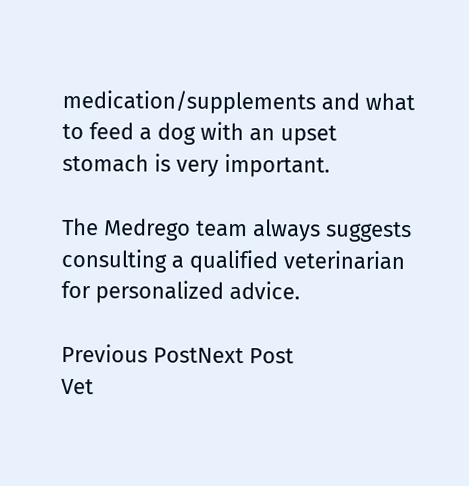medication/supplements and what to feed a dog with an upset stomach is very important.

The Medrego team always suggests consulting a qualified veterinarian for personalized advice.

Previous PostNext Post
Vet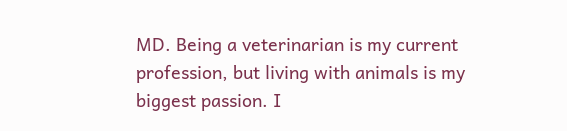MD. Being a veterinarian is my current profession, but living with animals is my biggest passion. I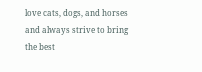love cats, dogs, and horses and always strive to bring the best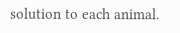solution to each animal.